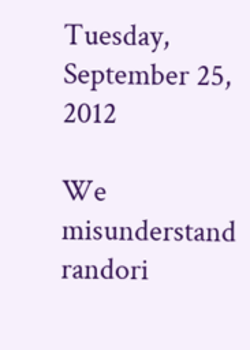Tuesday, September 25, 2012

We misunderstand randori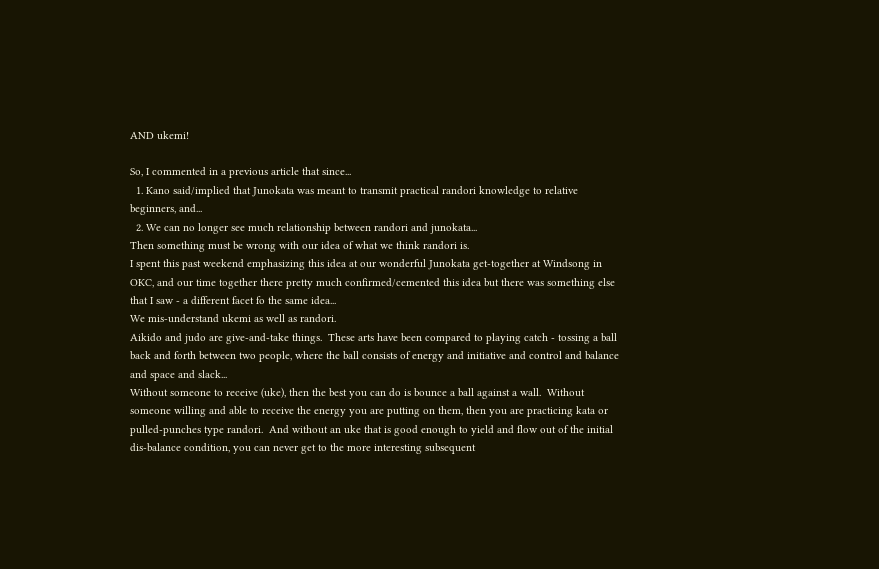AND ukemi!

So, I commented in a previous article that since...
  1. Kano said/implied that Junokata was meant to transmit practical randori knowledge to relative beginners, and...
  2. We can no longer see much relationship between randori and junokata...
Then something must be wrong with our idea of what we think randori is.
I spent this past weekend emphasizing this idea at our wonderful Junokata get-together at Windsong in OKC, and our time together there pretty much confirmed/cemented this idea but there was something else that I saw - a different facet fo the same idea...
We mis-understand ukemi as well as randori.
Aikido and judo are give-and-take things.  These arts have been compared to playing catch - tossing a ball back and forth between two people, where the ball consists of energy and initiative and control and balance and space and slack...
Without someone to receive (uke), then the best you can do is bounce a ball against a wall.  Without someone willing and able to receive the energy you are putting on them, then you are practicing kata or pulled-punches type randori.  And without an uke that is good enough to yield and flow out of the initial dis-balance condition, you can never get to the more interesting subsequent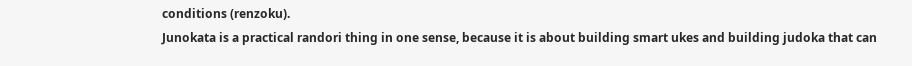conditions (renzoku).
Junokata is a practical randori thing in one sense, because it is about building smart ukes and building judoka that can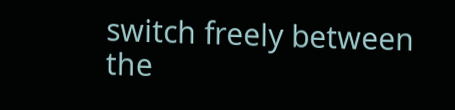switch freely between the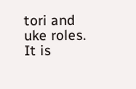tori and uke roles.  It is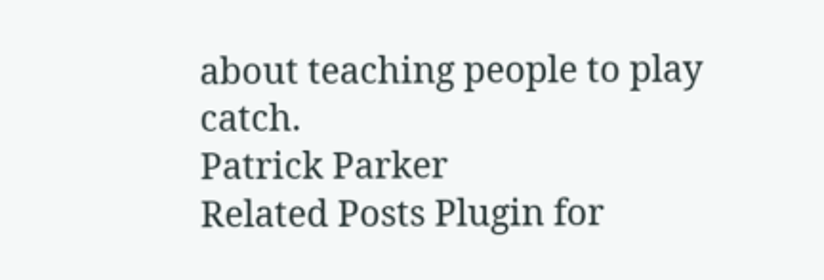about teaching people to play catch.
Patrick Parker
Related Posts Plugin for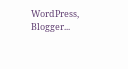WordPress, Blogger...